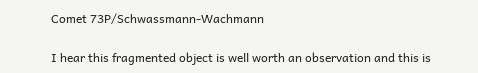Comet 73P/Schwassmann-Wachmann

I hear this fragmented object is well worth an observation and this is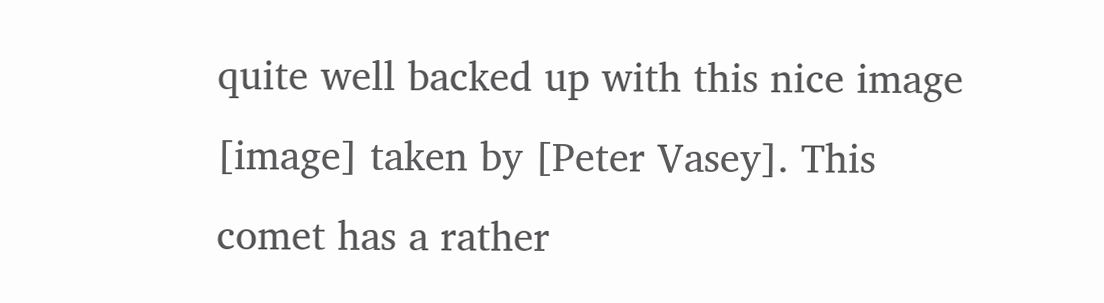quite well backed up with this nice image [image] taken by [Peter Vasey]. This comet has a rather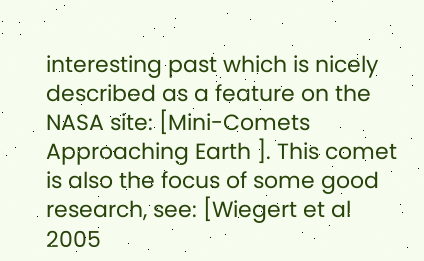interesting past which is nicely described as a feature on the NASA site: [Mini-Comets Approaching Earth ]. This comet is also the focus of some good research, see: [Wiegert et al 2005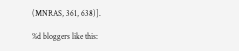(MNRAS, 361, 638)].

%d bloggers like this: